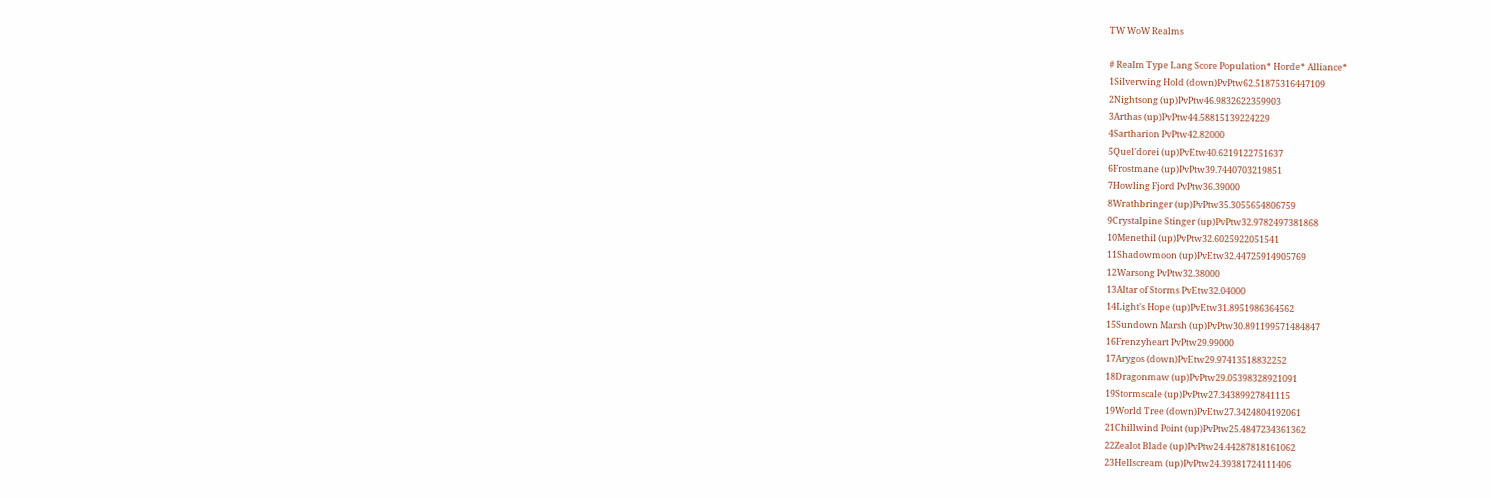TW WoW Realms

# Realm Type Lang Score Population* Horde* Alliance*
1Silverwing Hold (down)PvPtw62.51875316447109
2Nightsong (up)PvPtw46.9832622359903
3Arthas (up)PvPtw44.58815139224229
4Sartharion PvPtw42.82000
5Quel'dorei (up)PvEtw40.6219122751637
6Frostmane (up)PvPtw39.7440703219851
7Howling Fjord PvPtw36.39000
8Wrathbringer (up)PvPtw35.3055654806759
9Crystalpine Stinger (up)PvPtw32.9782497381868
10Menethil (up)PvPtw32.6025922051541
11Shadowmoon (up)PvEtw32.44725914905769
12Warsong PvPtw32.38000
13Altar of Storms PvEtw32.04000
14Light's Hope (up)PvEtw31.8951986364562
15Sundown Marsh (up)PvPtw30.891199571484847
16Frenzyheart PvPtw29.99000
17Arygos (down)PvEtw29.97413518832252
18Dragonmaw (up)PvPtw29.05398328921091
19Stormscale (up)PvPtw27.34389927841115
19World Tree (down)PvEtw27.3424804192061
21Chillwind Point (up)PvPtw25.4847234361362
22Zealot Blade (up)PvPtw24.44287818161062
23Hellscream (up)PvPtw24.39381724111406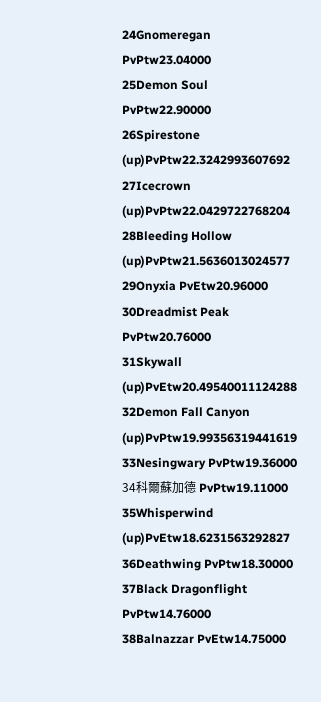24Gnomeregan PvPtw23.04000
25Demon Soul PvPtw22.90000
26Spirestone (up)PvPtw22.3242993607692
27Icecrown (up)PvPtw22.0429722768204
28Bleeding Hollow (up)PvPtw21.5636013024577
29Onyxia PvEtw20.96000
30Dreadmist Peak PvPtw20.76000
31Skywall (up)PvEtw20.49540011124288
32Demon Fall Canyon (up)PvPtw19.99356319441619
33Nesingwary PvPtw19.36000
34科爾蘇加德 PvPtw19.11000
35Whisperwind (up)PvEtw18.6231563292827
36Deathwing PvPtw18.30000
37Black Dragonflight PvPtw14.76000
38Balnazzar PvEtw14.75000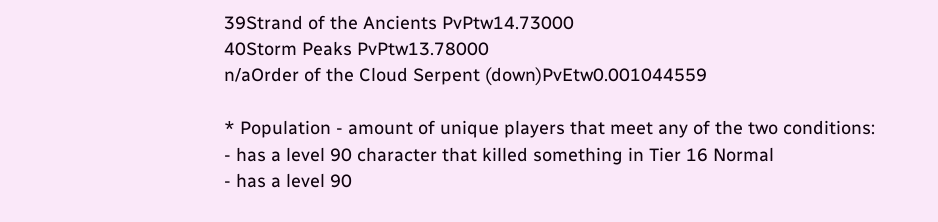39Strand of the Ancients PvPtw14.73000
40Storm Peaks PvPtw13.78000
n/aOrder of the Cloud Serpent (down)PvEtw0.001044559

* Population - amount of unique players that meet any of the two conditions:
- has a level 90 character that killed something in Tier 16 Normal
- has a level 90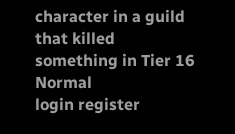character in a guild that killed something in Tier 16 Normal
login register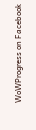WoWProgress on Facebook